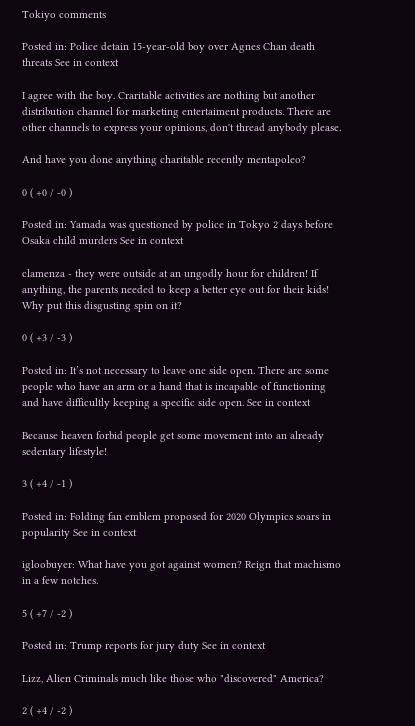Tokiyo comments

Posted in: Police detain 15-year-old boy over Agnes Chan death threats See in context

I agree with the boy. Craritable activities are nothing but another distribution channel for marketing entertaiment products. There are other channels to express your opinions, don't thread anybody please.

And have you done anything charitable recently mentapoleo?

0 ( +0 / -0 )

Posted in: Yamada was questioned by police in Tokyo 2 days before Osaka child murders See in context

clamenza - they were outside at an ungodly hour for children! If anything, the parents needed to keep a better eye out for their kids! Why put this disgusting spin on it?

0 ( +3 / -3 )

Posted in: It’s not necessary to leave one side open. There are some people who have an arm or a hand that is incapable of functioning and have difficultly keeping a specific side open. See in context

Because heaven forbid people get some movement into an already sedentary lifestyle!

3 ( +4 / -1 )

Posted in: Folding fan emblem proposed for 2020 Olympics soars in popularity See in context

igloobuyer: What have you got against women? Reign that machismo in a few notches.

5 ( +7 / -2 )

Posted in: Trump reports for jury duty See in context

Lizz, Alien Criminals much like those who "discovered" America?

2 ( +4 / -2 )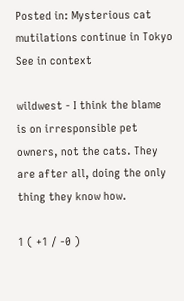Posted in: Mysterious cat mutilations continue in Tokyo See in context

wildwest - I think the blame is on irresponsible pet owners, not the cats. They are after all, doing the only thing they know how.

1 ( +1 / -0 )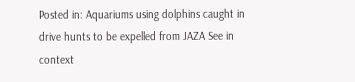Posted in: Aquariums using dolphins caught in drive hunts to be expelled from JAZA See in context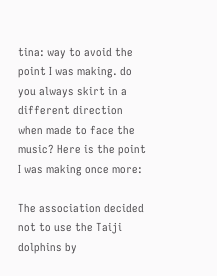tina: way to avoid the point I was making. do you always skirt in a different direction when made to face the music? Here is the point I was making once more:

The association decided not to use the Taiji dolphins by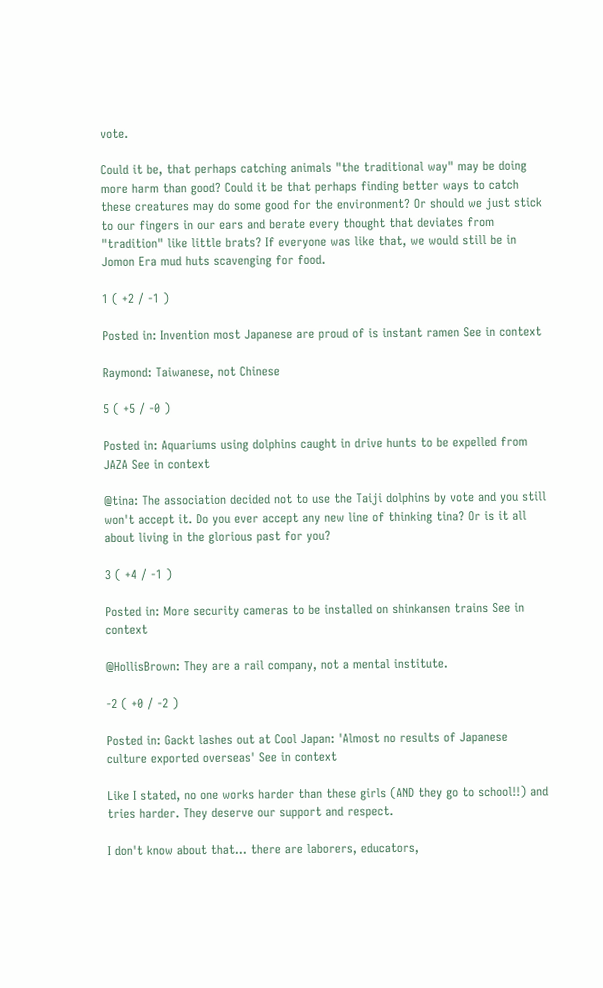vote.

Could it be, that perhaps catching animals "the traditional way" may be doing more harm than good? Could it be that perhaps finding better ways to catch these creatures may do some good for the environment? Or should we just stick to our fingers in our ears and berate every thought that deviates from "tradition" like little brats? If everyone was like that, we would still be in Jomon Era mud huts scavenging for food.

1 ( +2 / -1 )

Posted in: Invention most Japanese are proud of is instant ramen See in context

Raymond: Taiwanese, not Chinese

5 ( +5 / -0 )

Posted in: Aquariums using dolphins caught in drive hunts to be expelled from JAZA See in context

@tina: The association decided not to use the Taiji dolphins by vote and you still won't accept it. Do you ever accept any new line of thinking tina? Or is it all about living in the glorious past for you?

3 ( +4 / -1 )

Posted in: More security cameras to be installed on shinkansen trains See in context

@HollisBrown: They are a rail company, not a mental institute.

-2 ( +0 / -2 )

Posted in: Gackt lashes out at Cool Japan: 'Almost no results of Japanese culture exported overseas' See in context

Like I stated, no one works harder than these girls (AND they go to school!!) and tries harder. They deserve our support and respect.

I don't know about that... there are laborers, educators,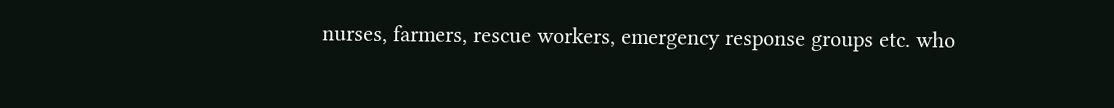nurses, farmers, rescue workers, emergency response groups etc. who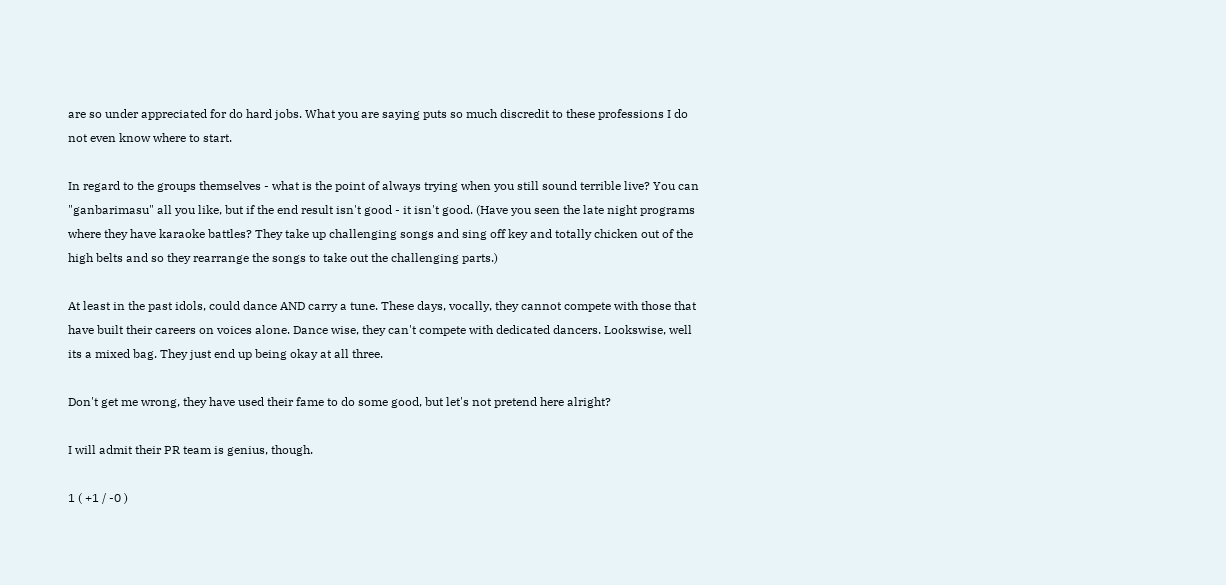are so under appreciated for do hard jobs. What you are saying puts so much discredit to these professions I do not even know where to start.

In regard to the groups themselves - what is the point of always trying when you still sound terrible live? You can "ganbarimasu" all you like, but if the end result isn't good - it isn't good. (Have you seen the late night programs where they have karaoke battles? They take up challenging songs and sing off key and totally chicken out of the high belts and so they rearrange the songs to take out the challenging parts.)

At least in the past idols, could dance AND carry a tune. These days, vocally, they cannot compete with those that have built their careers on voices alone. Dance wise, they can't compete with dedicated dancers. Lookswise, well its a mixed bag. They just end up being okay at all three.

Don't get me wrong, they have used their fame to do some good, but let's not pretend here alright?

I will admit their PR team is genius, though.

1 ( +1 / -0 )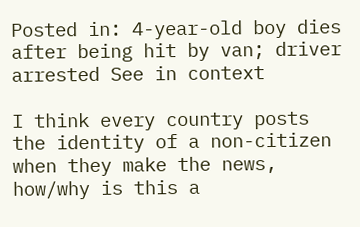Posted in: 4-year-old boy dies after being hit by van; driver arrested See in context

I think every country posts the identity of a non-citizen when they make the news, how/why is this a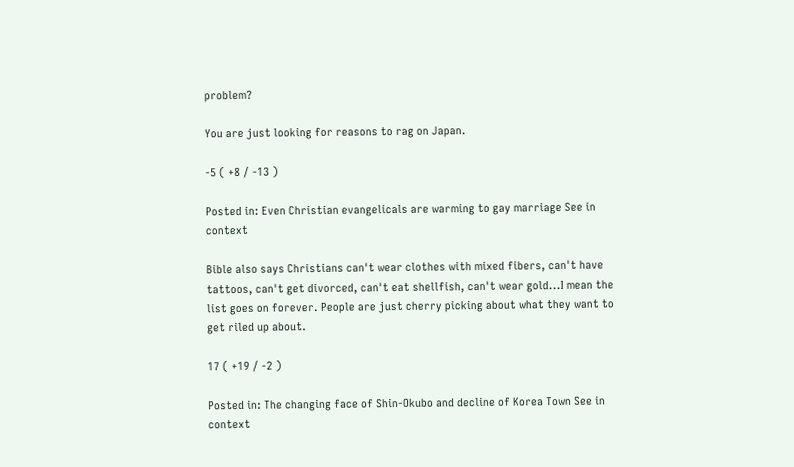problem?

You are just looking for reasons to rag on Japan.

-5 ( +8 / -13 )

Posted in: Even Christian evangelicals are warming to gay marriage See in context

Bible also says Christians can't wear clothes with mixed fibers, can't have tattoos, can't get divorced, can't eat shellfish, can't wear gold...I mean the list goes on forever. People are just cherry picking about what they want to get riled up about.

17 ( +19 / -2 )

Posted in: The changing face of Shin-Okubo and decline of Korea Town See in context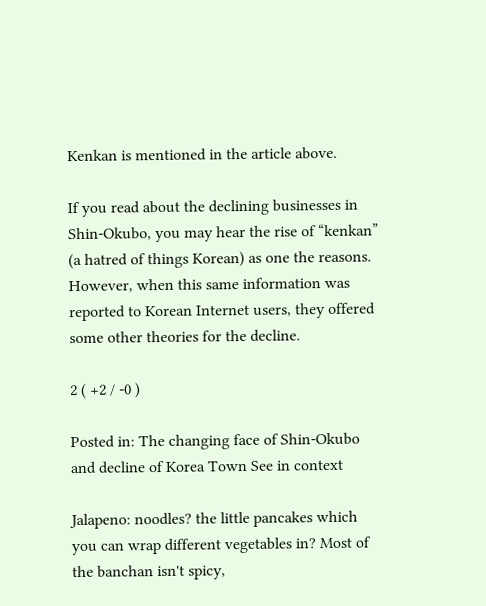Kenkan is mentioned in the article above.

If you read about the declining businesses in Shin-Okubo, you may hear the rise of “kenkan” (a hatred of things Korean) as one the reasons. However, when this same information was reported to Korean Internet users, they offered some other theories for the decline.

2 ( +2 / -0 )

Posted in: The changing face of Shin-Okubo and decline of Korea Town See in context

Jalapeno: noodles? the little pancakes which you can wrap different vegetables in? Most of the banchan isn't spicy,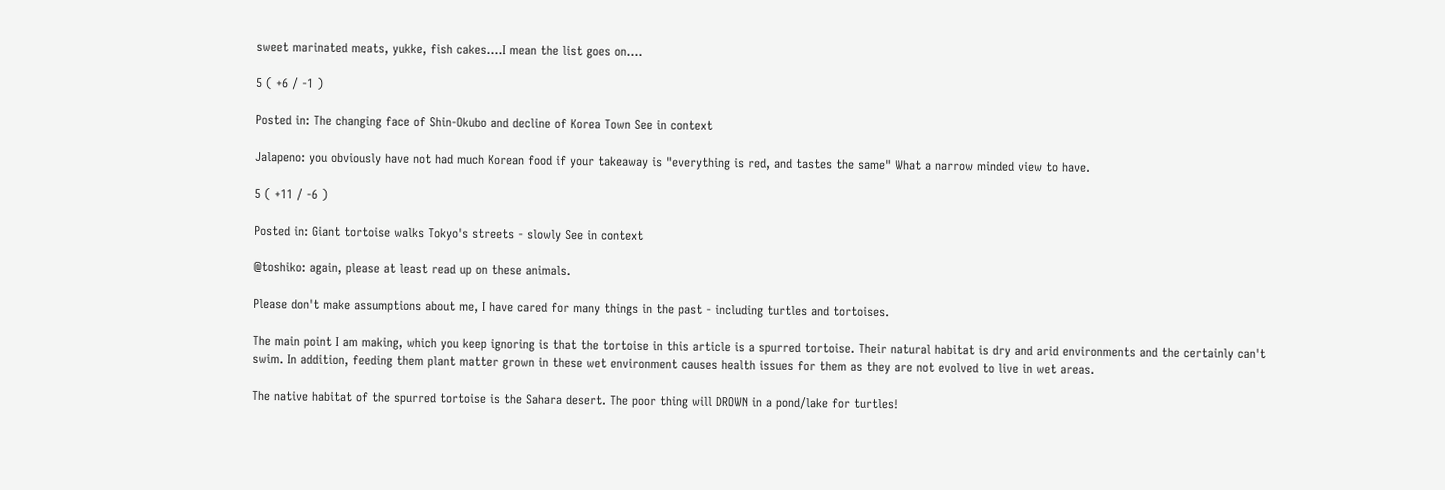sweet marinated meats, yukke, fish cakes....I mean the list goes on....

5 ( +6 / -1 )

Posted in: The changing face of Shin-Okubo and decline of Korea Town See in context

Jalapeno: you obviously have not had much Korean food if your takeaway is "everything is red, and tastes the same" What a narrow minded view to have.

5 ( +11 / -6 )

Posted in: Giant tortoise walks Tokyo's streets - slowly See in context

@toshiko: again, please at least read up on these animals.

Please don't make assumptions about me, I have cared for many things in the past - including turtles and tortoises.

The main point I am making, which you keep ignoring is that the tortoise in this article is a spurred tortoise. Their natural habitat is dry and arid environments and the certainly can't swim. In addition, feeding them plant matter grown in these wet environment causes health issues for them as they are not evolved to live in wet areas.

The native habitat of the spurred tortoise is the Sahara desert. The poor thing will DROWN in a pond/lake for turtles!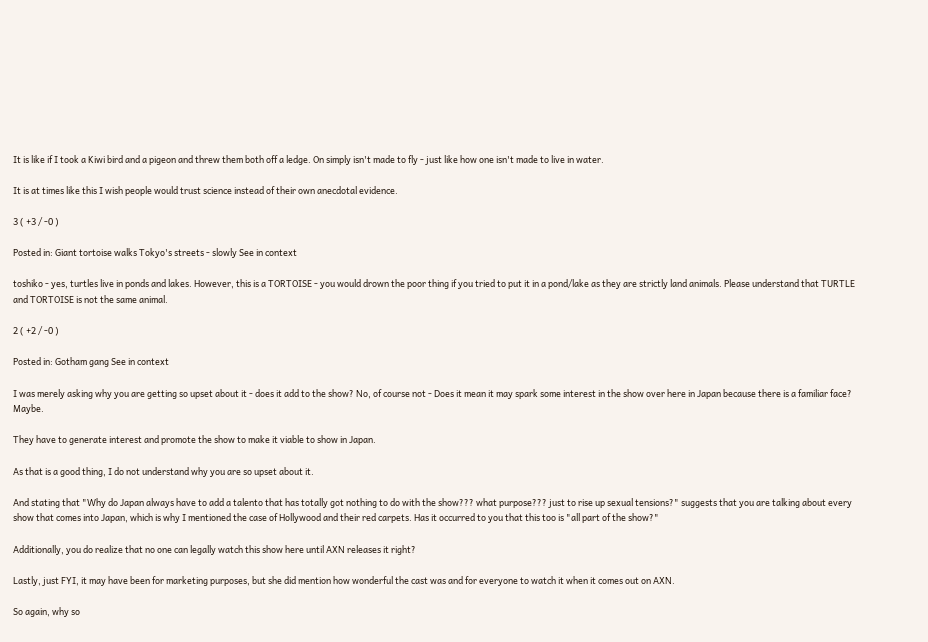It is like if I took a Kiwi bird and a pigeon and threw them both off a ledge. On simply isn't made to fly - just like how one isn't made to live in water.

It is at times like this I wish people would trust science instead of their own anecdotal evidence.

3 ( +3 / -0 )

Posted in: Giant tortoise walks Tokyo's streets - slowly See in context

toshiko - yes, turtles live in ponds and lakes. However, this is a TORTOISE - you would drown the poor thing if you tried to put it in a pond/lake as they are strictly land animals. Please understand that TURTLE and TORTOISE is not the same animal.

2 ( +2 / -0 )

Posted in: Gotham gang See in context

I was merely asking why you are getting so upset about it - does it add to the show? No, of course not - Does it mean it may spark some interest in the show over here in Japan because there is a familiar face? Maybe.

They have to generate interest and promote the show to make it viable to show in Japan.

As that is a good thing, I do not understand why you are so upset about it.

And stating that "Why do Japan always have to add a talento that has totally got nothing to do with the show??? what purpose??? just to rise up sexual tensions?" suggests that you are talking about every show that comes into Japan, which is why I mentioned the case of Hollywood and their red carpets. Has it occurred to you that this too is "all part of the show?"

Additionally, you do realize that no one can legally watch this show here until AXN releases it right?

Lastly, just FYI, it may have been for marketing purposes, but she did mention how wonderful the cast was and for everyone to watch it when it comes out on AXN.

So again, why so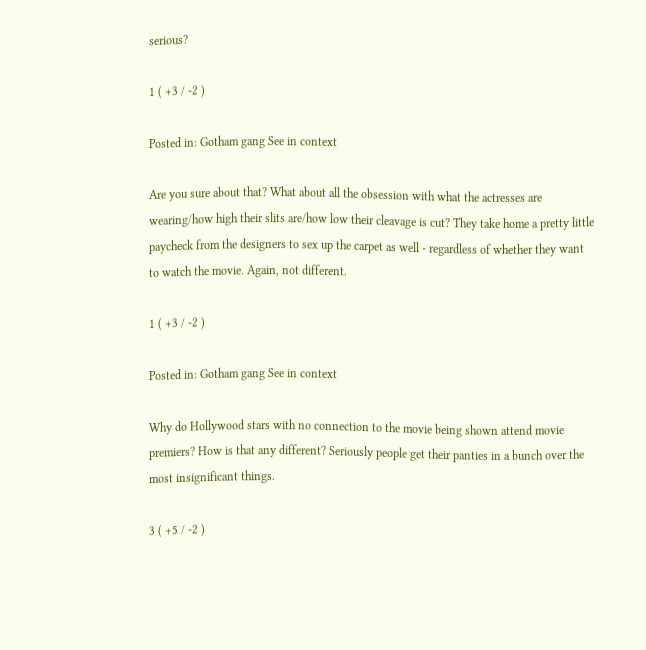serious?

1 ( +3 / -2 )

Posted in: Gotham gang See in context

Are you sure about that? What about all the obsession with what the actresses are wearing/how high their slits are/how low their cleavage is cut? They take home a pretty little paycheck from the designers to sex up the carpet as well - regardless of whether they want to watch the movie. Again, not different.

1 ( +3 / -2 )

Posted in: Gotham gang See in context

Why do Hollywood stars with no connection to the movie being shown attend movie premiers? How is that any different? Seriously people get their panties in a bunch over the most insignificant things.

3 ( +5 / -2 )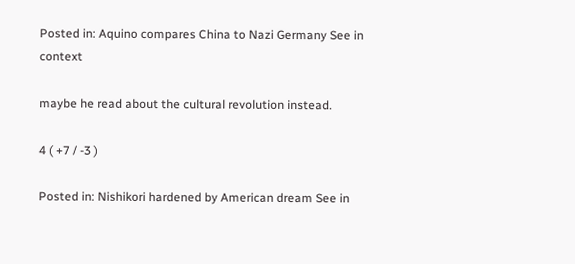Posted in: Aquino compares China to Nazi Germany See in context

maybe he read about the cultural revolution instead.

4 ( +7 / -3 )

Posted in: Nishikori hardened by American dream See in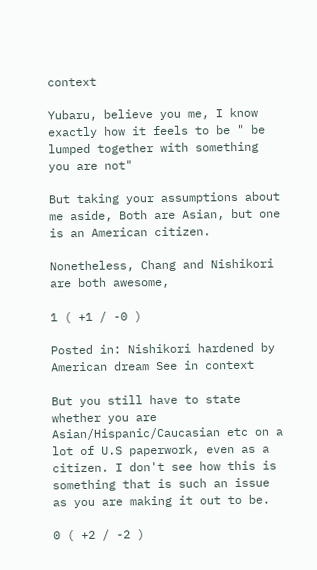context

Yubaru, believe you me, I know exactly how it feels to be " be lumped together with something you are not"

But taking your assumptions about me aside, Both are Asian, but one is an American citizen.

Nonetheless, Chang and Nishikori are both awesome,

1 ( +1 / -0 )

Posted in: Nishikori hardened by American dream See in context

But you still have to state whether you are Asian/Hispanic/Caucasian etc on a lot of U.S paperwork, even as a citizen. I don't see how this is something that is such an issue as you are making it out to be.

0 ( +2 / -2 )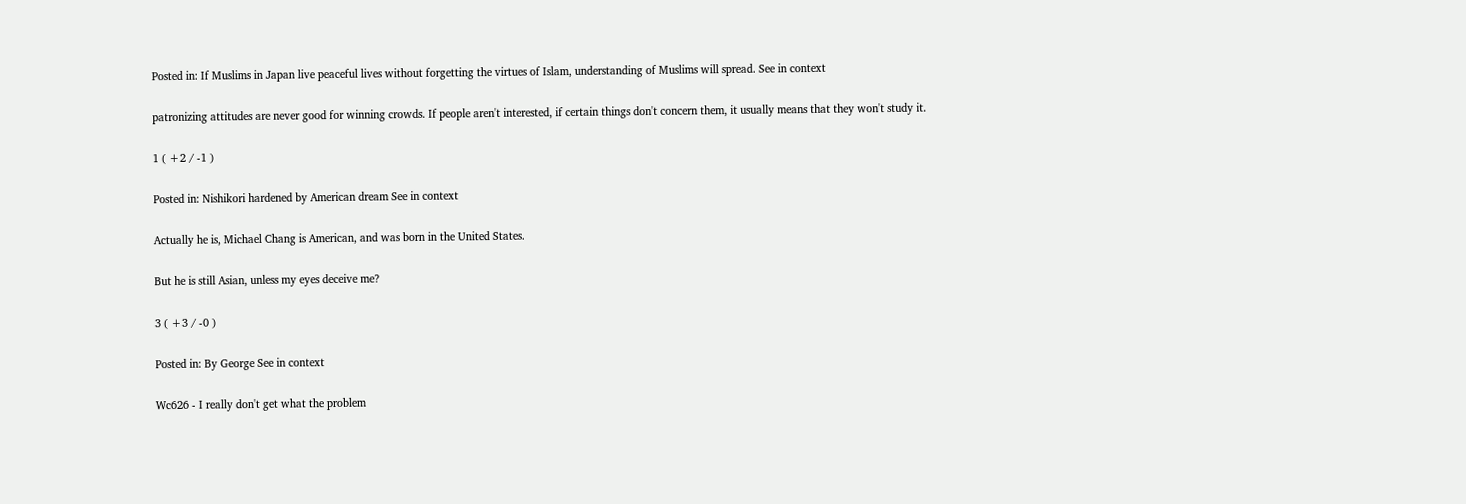Posted in: If Muslims in Japan live peaceful lives without forgetting the virtues of Islam, understanding of Muslims will spread. See in context

patronizing attitudes are never good for winning crowds. If people aren't interested, if certain things don't concern them, it usually means that they won't study it.

1 ( +2 / -1 )

Posted in: Nishikori hardened by American dream See in context

Actually he is, Michael Chang is American, and was born in the United States.

But he is still Asian, unless my eyes deceive me?

3 ( +3 / -0 )

Posted in: By George See in context

Wc626 - I really don't get what the problem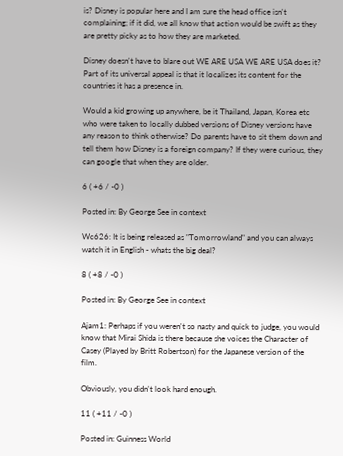is? Disney is popular here and I am sure the head office isn't complaining; if it did, we all know that action would be swift as they are pretty picky as to how they are marketed.

Disney doesn't have to blare out WE ARE USA WE ARE USA does it? Part of its universal appeal is that it localizes its content for the countries it has a presence in.

Would a kid growing up anywhere, be it Thailand, Japan, Korea etc who were taken to locally dubbed versions of Disney versions have any reason to think otherwise? Do parents have to sit them down and tell them how Disney is a foreign company? If they were curious, they can google that when they are older.

6 ( +6 / -0 )

Posted in: By George See in context

Wc626: It is being released as "Tomorrowland" and you can always watch it in English - whats the big deal?

8 ( +8 / -0 )

Posted in: By George See in context

Ajam1: Perhaps if you weren't so nasty and quick to judge, you would know that Mirai Shida is there because she voices the Character of Casey (Played by Britt Robertson) for the Japanese version of the film.

Obviously, you didn't look hard enough.

11 ( +11 / -0 )

Posted in: Guinness World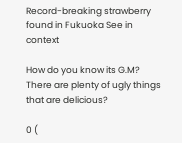Record-breaking strawberry found in Fukuoka See in context

How do you know its G.M? There are plenty of ugly things that are delicious?

0 (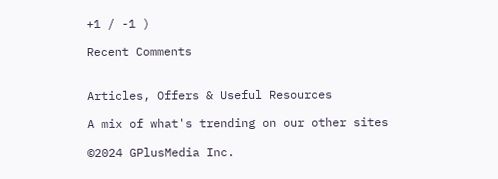+1 / -1 )

Recent Comments


Articles, Offers & Useful Resources

A mix of what's trending on our other sites

©2024 GPlusMedia Inc.